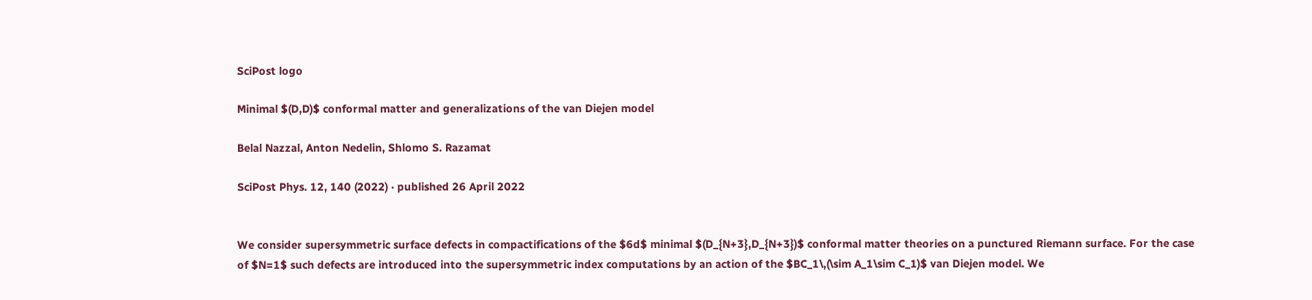SciPost logo

Minimal $(D,D)$ conformal matter and generalizations of the van Diejen model

Belal Nazzal, Anton Nedelin, Shlomo S. Razamat

SciPost Phys. 12, 140 (2022) · published 26 April 2022


We consider supersymmetric surface defects in compactifications of the $6d$ minimal $(D_{N+3},D_{N+3})$ conformal matter theories on a punctured Riemann surface. For the case of $N=1$ such defects are introduced into the supersymmetric index computations by an action of the $BC_1\,(\sim A_1\sim C_1)$ van Diejen model. We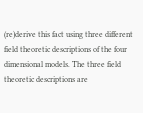(re)derive this fact using three different field theoretic descriptions of the four dimensional models. The three field theoretic descriptions are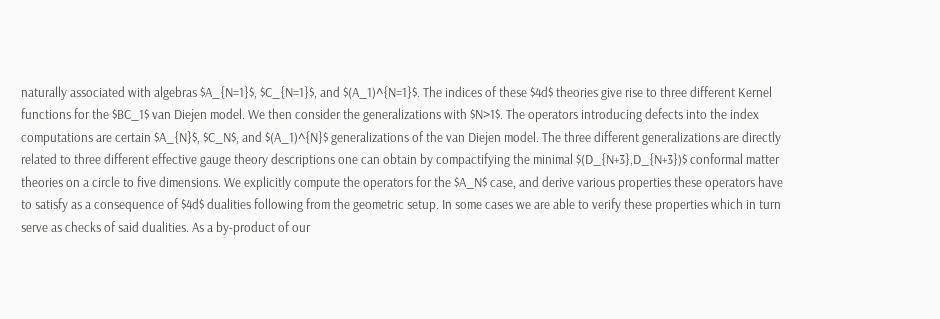naturally associated with algebras $A_{N=1}$, $C_{N=1}$, and $(A_1)^{N=1}$. The indices of these $4d$ theories give rise to three different Kernel functions for the $BC_1$ van Diejen model. We then consider the generalizations with $N>1$. The operators introducing defects into the index computations are certain $A_{N}$, $C_N$, and $(A_1)^{N}$ generalizations of the van Diejen model. The three different generalizations are directly related to three different effective gauge theory descriptions one can obtain by compactifying the minimal $(D_{N+3},D_{N+3})$ conformal matter theories on a circle to five dimensions. We explicitly compute the operators for the $A_N$ case, and derive various properties these operators have to satisfy as a consequence of $4d$ dualities following from the geometric setup. In some cases we are able to verify these properties which in turn serve as checks of said dualities. As a by-product of our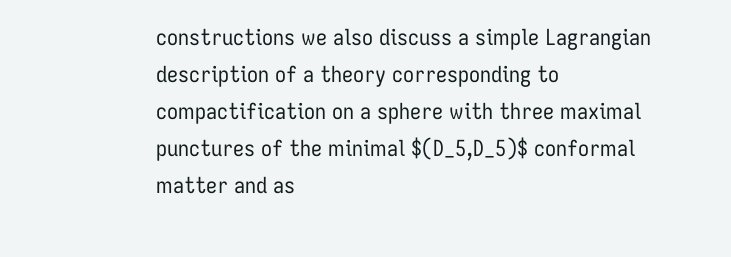constructions we also discuss a simple Lagrangian description of a theory corresponding to compactification on a sphere with three maximal punctures of the minimal $(D_5,D_5)$ conformal matter and as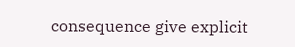consequence give explicit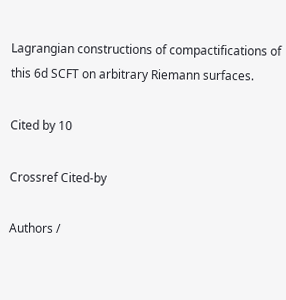Lagrangian constructions of compactifications of this 6d SCFT on arbitrary Riemann surfaces.

Cited by 10

Crossref Cited-by

Authors /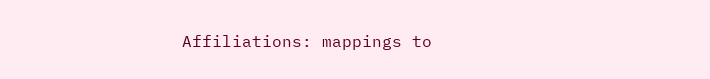Affiliations: mappings to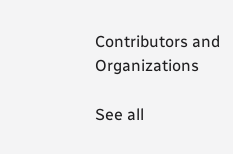Contributors and Organizations

See all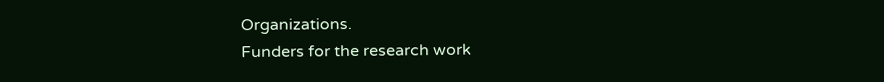Organizations.
Funders for the research work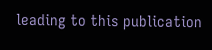leading to this publication